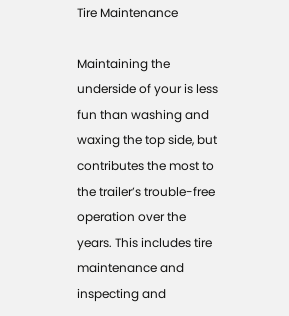Tire Maintenance

Maintaining the underside of your is less fun than washing and waxing the top side, but contributes the most to the trailer’s trouble-free operation over the years. This includes tire maintenance and inspecting and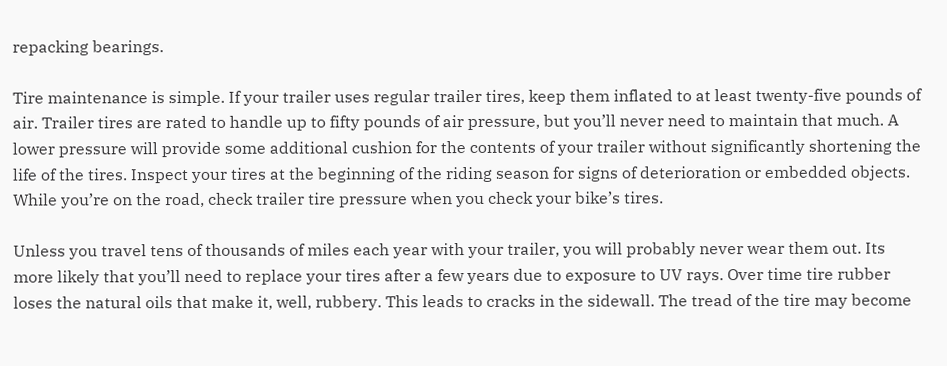repacking bearings.

Tire maintenance is simple. If your trailer uses regular trailer tires, keep them inflated to at least twenty-five pounds of air. Trailer tires are rated to handle up to fifty pounds of air pressure, but you’ll never need to maintain that much. A lower pressure will provide some additional cushion for the contents of your trailer without significantly shortening the life of the tires. Inspect your tires at the beginning of the riding season for signs of deterioration or embedded objects. While you’re on the road, check trailer tire pressure when you check your bike’s tires.

Unless you travel tens of thousands of miles each year with your trailer, you will probably never wear them out. Its more likely that you’ll need to replace your tires after a few years due to exposure to UV rays. Over time tire rubber loses the natural oils that make it, well, rubbery. This leads to cracks in the sidewall. The tread of the tire may become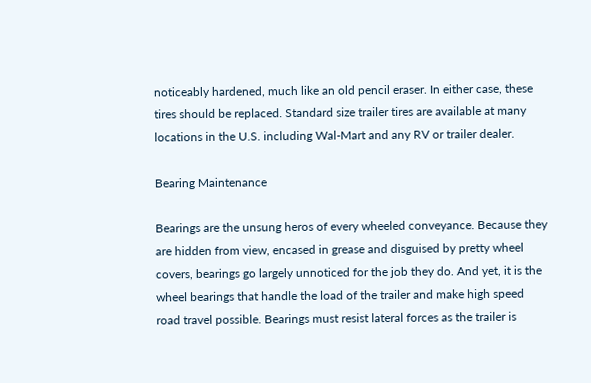noticeably hardened, much like an old pencil eraser. In either case, these tires should be replaced. Standard size trailer tires are available at many locations in the U.S. including Wal-Mart and any RV or trailer dealer.

Bearing Maintenance

Bearings are the unsung heros of every wheeled conveyance. Because they are hidden from view, encased in grease and disguised by pretty wheel covers, bearings go largely unnoticed for the job they do. And yet, it is the wheel bearings that handle the load of the trailer and make high speed road travel possible. Bearings must resist lateral forces as the trailer is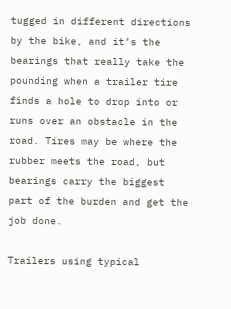tugged in different directions by the bike, and it’s the bearings that really take the pounding when a trailer tire finds a hole to drop into or runs over an obstacle in the road. Tires may be where the rubber meets the road, but bearings carry the biggest part of the burden and get the job done.

Trailers using typical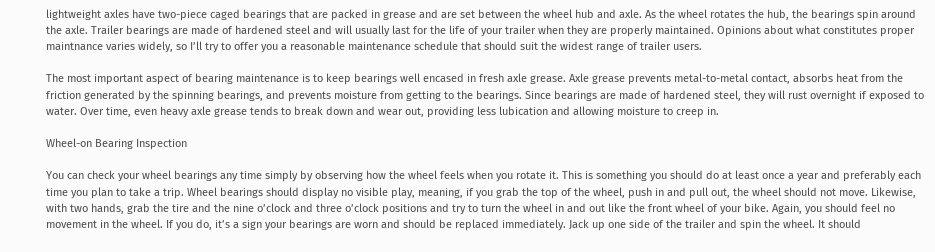lightweight axles have two-piece caged bearings that are packed in grease and are set between the wheel hub and axle. As the wheel rotates the hub, the bearings spin around the axle. Trailer bearings are made of hardened steel and will usually last for the life of your trailer when they are properly maintained. Opinions about what constitutes proper maintnance varies widely, so I’ll try to offer you a reasonable maintenance schedule that should suit the widest range of trailer users.

The most important aspect of bearing maintenance is to keep bearings well encased in fresh axle grease. Axle grease prevents metal-to-metal contact, absorbs heat from the friction generated by the spinning bearings, and prevents moisture from getting to the bearings. Since bearings are made of hardened steel, they will rust overnight if exposed to water. Over time, even heavy axle grease tends to break down and wear out, providing less lubication and allowing moisture to creep in.

Wheel-on Bearing Inspection

You can check your wheel bearings any time simply by observing how the wheel feels when you rotate it. This is something you should do at least once a year and preferably each time you plan to take a trip. Wheel bearings should display no visible play, meaning, if you grab the top of the wheel, push in and pull out, the wheel should not move. Likewise, with two hands, grab the tire and the nine o’clock and three o’clock positions and try to turn the wheel in and out like the front wheel of your bike. Again, you should feel no movement in the wheel. If you do, it’s a sign your bearings are worn and should be replaced immediately. Jack up one side of the trailer and spin the wheel. It should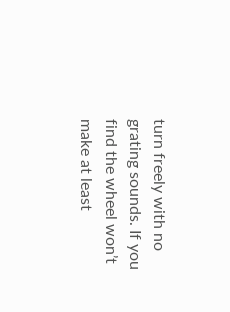turn freely with no grating sounds. If you find the wheel won’t make at least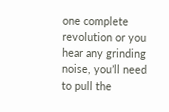one complete revolution or you hear any grinding noise, you’ll need to pull the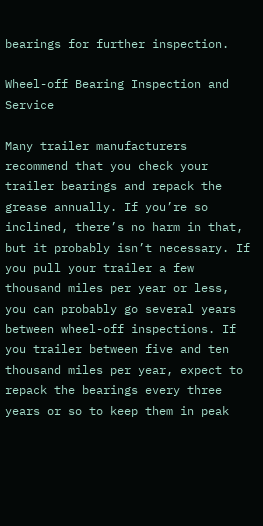bearings for further inspection.

Wheel-off Bearing Inspection and Service

Many trailer manufacturers recommend that you check your trailer bearings and repack the grease annually. If you’re so inclined, there’s no harm in that, but it probably isn’t necessary. If you pull your trailer a few thousand miles per year or less, you can probably go several years between wheel-off inspections. If you trailer between five and ten thousand miles per year, expect to repack the bearings every three years or so to keep them in peak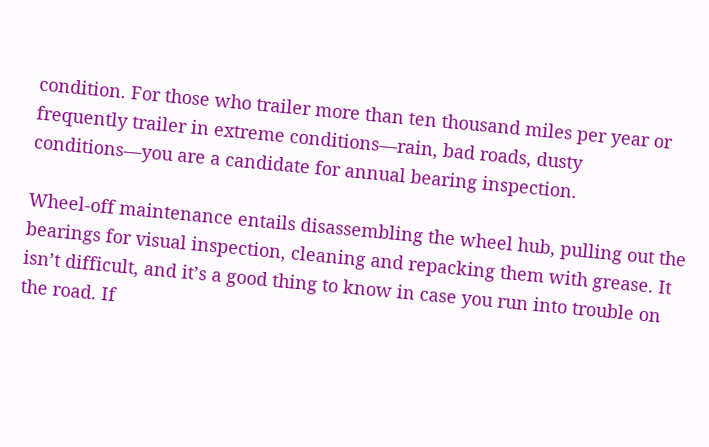condition. For those who trailer more than ten thousand miles per year or frequently trailer in extreme conditions—rain, bad roads, dusty conditions—you are a candidate for annual bearing inspection.

Wheel-off maintenance entails disassembling the wheel hub, pulling out the bearings for visual inspection, cleaning and repacking them with grease. It isn’t difficult, and it’s a good thing to know in case you run into trouble on the road. If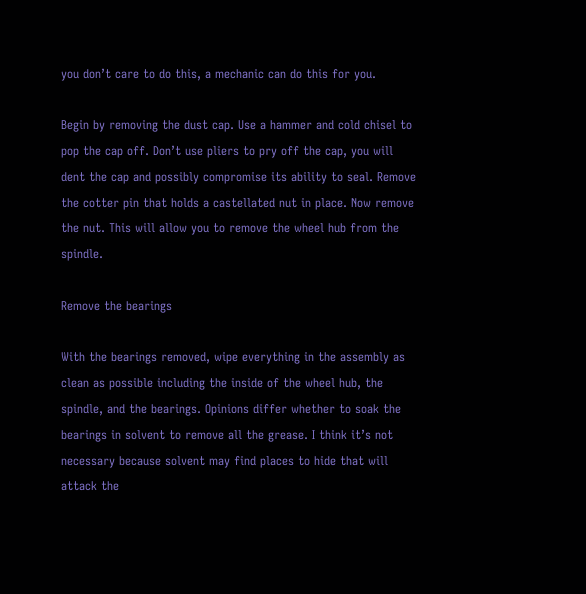you don’t care to do this, a mechanic can do this for you.

Begin by removing the dust cap. Use a hammer and cold chisel to pop the cap off. Don’t use pliers to pry off the cap, you will dent the cap and possibly compromise its ability to seal. Remove the cotter pin that holds a castellated nut in place. Now remove the nut. This will allow you to remove the wheel hub from the spindle.

Remove the bearings

With the bearings removed, wipe everything in the assembly as clean as possible including the inside of the wheel hub, the spindle, and the bearings. Opinions differ whether to soak the bearings in solvent to remove all the grease. I think it’s not necessary because solvent may find places to hide that will attack the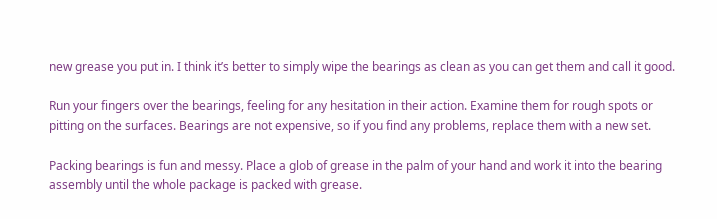new grease you put in. I think it’s better to simply wipe the bearings as clean as you can get them and call it good.

Run your fingers over the bearings, feeling for any hesitation in their action. Examine them for rough spots or pitting on the surfaces. Bearings are not expensive, so if you find any problems, replace them with a new set.

Packing bearings is fun and messy. Place a glob of grease in the palm of your hand and work it into the bearing assembly until the whole package is packed with grease.